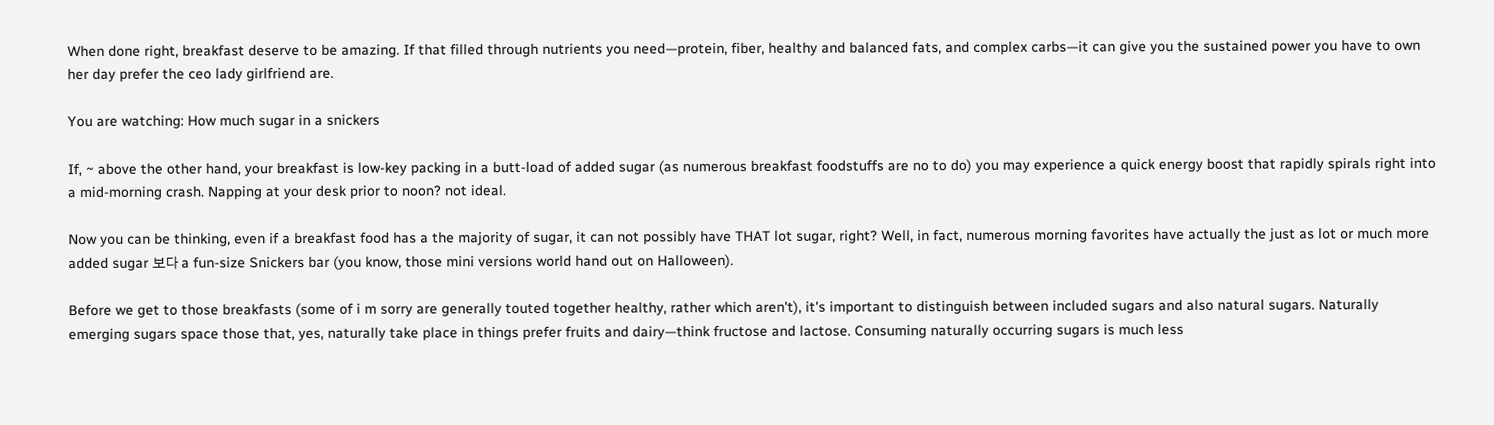When done right, breakfast deserve to be amazing. If that filled through nutrients you need—protein, fiber, healthy and balanced fats, and complex carbs—it can give you the sustained power you have to own her day prefer the ceo lady girlfriend are.

You are watching: How much sugar in a snickers

If, ~ above the other hand, your breakfast is low-key packing in a butt-load of added sugar (as numerous breakfast foodstuffs are no to do) you may experience a quick energy boost that rapidly spirals right into a mid-morning crash. Napping at your desk prior to noon? not ideal.

Now you can be thinking, even if a breakfast food has a the majority of sugar, it can not possibly have THAT lot sugar, right? Well, in fact, numerous morning favorites have actually the just as lot or much more added sugar 보다 a fun-size Snickers bar (you know, those mini versions world hand out on Halloween).

Before we get to those breakfasts (some of i m sorry are generally touted together healthy, rather which aren't), it's important to distinguish between included sugars and also natural sugars. Naturally emerging sugars space those that, yes, naturally take place in things prefer fruits and dairy—think fructose and lactose. Consuming naturally occurring sugars is much less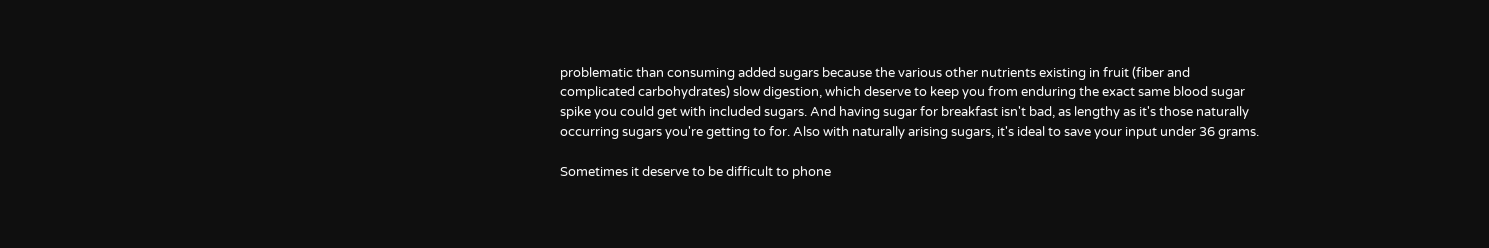problematic than consuming added sugars because the various other nutrients existing in fruit (fiber and complicated carbohydrates) slow digestion, which deserve to keep you from enduring the exact same blood sugar spike you could get with included sugars. And having sugar for breakfast isn't bad, as lengthy as it's those naturally occurring sugars you're getting to for. Also with naturally arising sugars, it's ideal to save your input under 36 grams.

Sometimes it deserve to be difficult to phone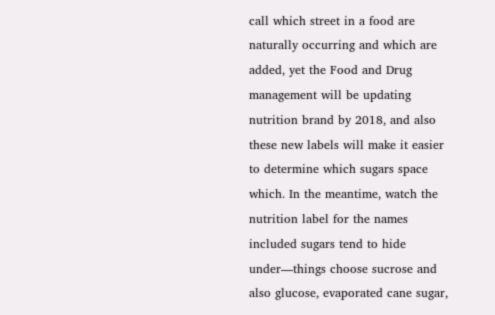call which street in a food are naturally occurring and which are added, yet the Food and Drug management will be updating nutrition brand by 2018, and also these new labels will make it easier to determine which sugars space which. In the meantime, watch the nutrition label for the names included sugars tend to hide under—things choose sucrose and also glucose, evaporated cane sugar,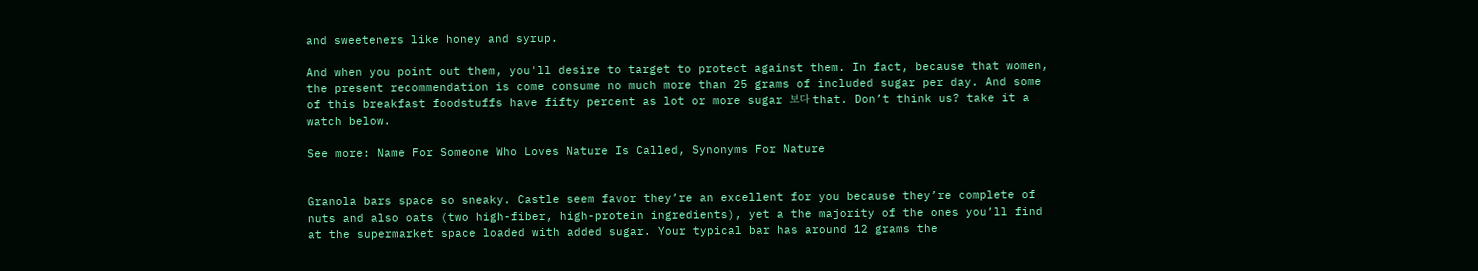and sweeteners like honey and syrup.

And when you point out them, you'll desire to target to protect against them. In fact, because that women, the present recommendation is come consume no much more than 25 grams of included sugar per day. And some of this breakfast foodstuffs have fifty percent as lot or more sugar 보다 that. Don’t think us? take it a watch below.

See more: Name For Someone Who Loves Nature Is Called, Synonyms For Nature


Granola bars space so sneaky. Castle seem favor they’re an excellent for you because they’re complete of nuts and also oats (two high-fiber, high-protein ingredients), yet a the majority of the ones you’ll find at the supermarket space loaded with added sugar. Your typical bar has around 12 grams the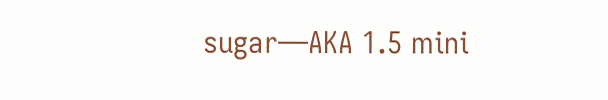sugar—AKA 1.5 mini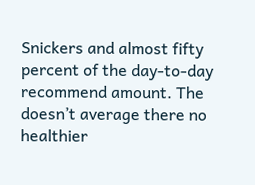Snickers and almost fifty percent of the day-to-day recommend amount. The doesn’t average there no healthier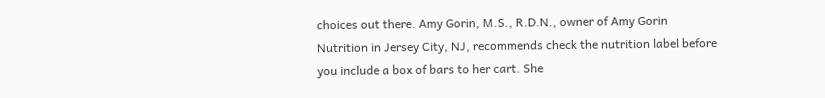choices out there. Amy Gorin, M.S., R.D.N., owner of Amy Gorin Nutrition in Jersey City, NJ, recommends check the nutrition label before you include a box of bars to her cart. She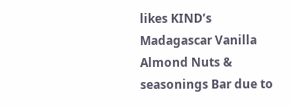likes KIND’s Madagascar Vanilla Almond Nuts & seasonings Bar due to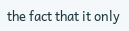the fact that it only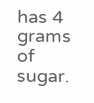has 4 grams of sugar.